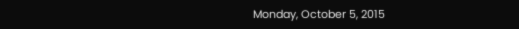Monday, October 5, 2015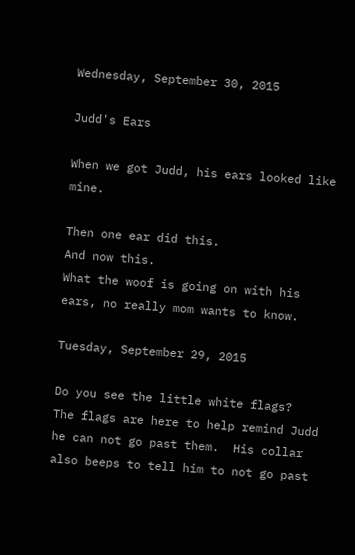Wednesday, September 30, 2015

Judd's Ears

When we got Judd, his ears looked like mine.

Then one ear did this.
And now this.
What the woof is going on with his ears, no really mom wants to know.

Tuesday, September 29, 2015

Do you see the little white flags?
The flags are here to help remind Judd he can not go past them.  His collar also beeps to tell him to not go past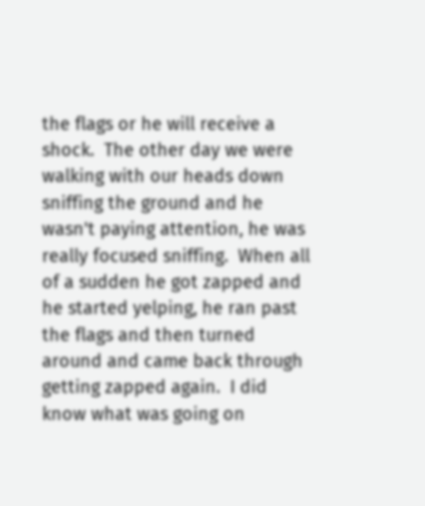the flags or he will receive a shock.  The other day we were walking with our heads down sniffing the ground and he wasn't paying attention, he was really focused sniffing.  When all of a sudden he got zapped and he started yelping, he ran past the flags and then turned around and came back through getting zapped again.  I did know what was going on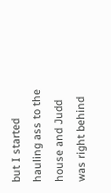but I started hauling ass to the house and Judd was right behind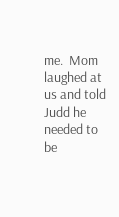me.  Mom laughed at us and told Judd he needed to be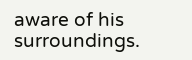aware of his surroundings.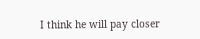I think he will pay closer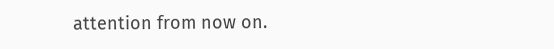attention from now on.